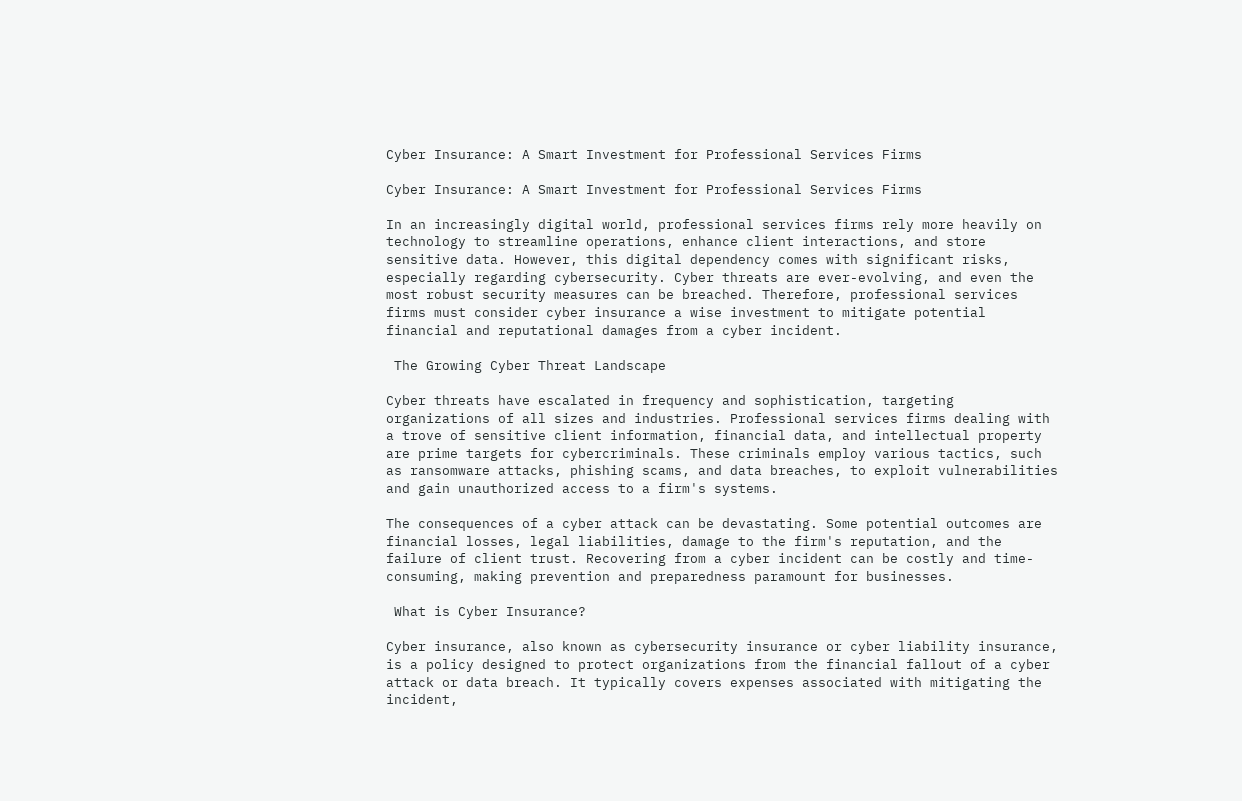Cyber Insurance: A Smart Investment for Professional Services Firms

Cyber Insurance: A Smart Investment for Professional Services Firms

In an increasingly digital world, professional services firms rely more heavily on technology to streamline operations, enhance client interactions, and store sensitive data. However, this digital dependency comes with significant risks, especially regarding cybersecurity. Cyber threats are ever-evolving, and even the most robust security measures can be breached. Therefore, professional services firms must consider cyber insurance a wise investment to mitigate potential financial and reputational damages from a cyber incident.

 The Growing Cyber Threat Landscape

Cyber threats have escalated in frequency and sophistication, targeting organizations of all sizes and industries. Professional services firms dealing with a trove of sensitive client information, financial data, and intellectual property are prime targets for cybercriminals. These criminals employ various tactics, such as ransomware attacks, phishing scams, and data breaches, to exploit vulnerabilities and gain unauthorized access to a firm's systems.

The consequences of a cyber attack can be devastating. Some potential outcomes are financial losses, legal liabilities, damage to the firm's reputation, and the failure of client trust. Recovering from a cyber incident can be costly and time-consuming, making prevention and preparedness paramount for businesses.

 What is Cyber Insurance?

Cyber insurance, also known as cybersecurity insurance or cyber liability insurance, is a policy designed to protect organizations from the financial fallout of a cyber attack or data breach. It typically covers expenses associated with mitigating the incident,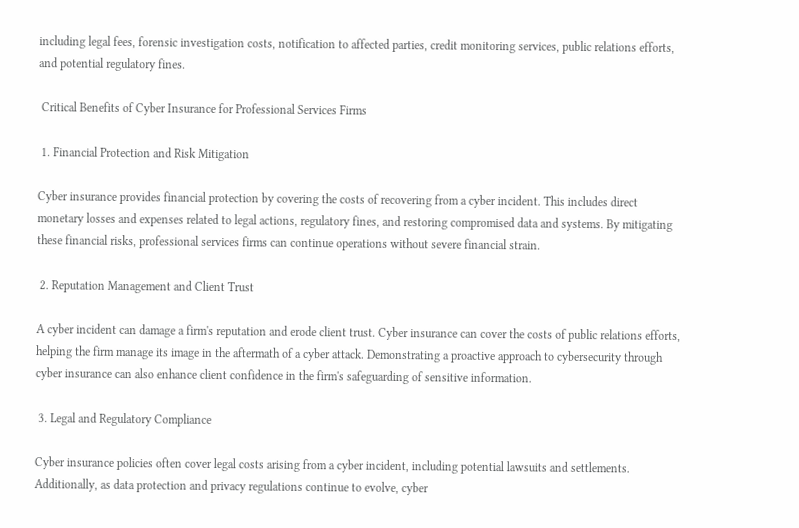including legal fees, forensic investigation costs, notification to affected parties, credit monitoring services, public relations efforts, and potential regulatory fines.

 Critical Benefits of Cyber Insurance for Professional Services Firms

 1. Financial Protection and Risk Mitigation

Cyber insurance provides financial protection by covering the costs of recovering from a cyber incident. This includes direct monetary losses and expenses related to legal actions, regulatory fines, and restoring compromised data and systems. By mitigating these financial risks, professional services firms can continue operations without severe financial strain.

 2. Reputation Management and Client Trust

A cyber incident can damage a firm's reputation and erode client trust. Cyber insurance can cover the costs of public relations efforts, helping the firm manage its image in the aftermath of a cyber attack. Demonstrating a proactive approach to cybersecurity through cyber insurance can also enhance client confidence in the firm's safeguarding of sensitive information.

 3. Legal and Regulatory Compliance

Cyber insurance policies often cover legal costs arising from a cyber incident, including potential lawsuits and settlements. Additionally, as data protection and privacy regulations continue to evolve, cyber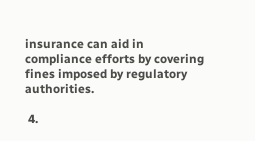insurance can aid in compliance efforts by covering fines imposed by regulatory authorities.

 4.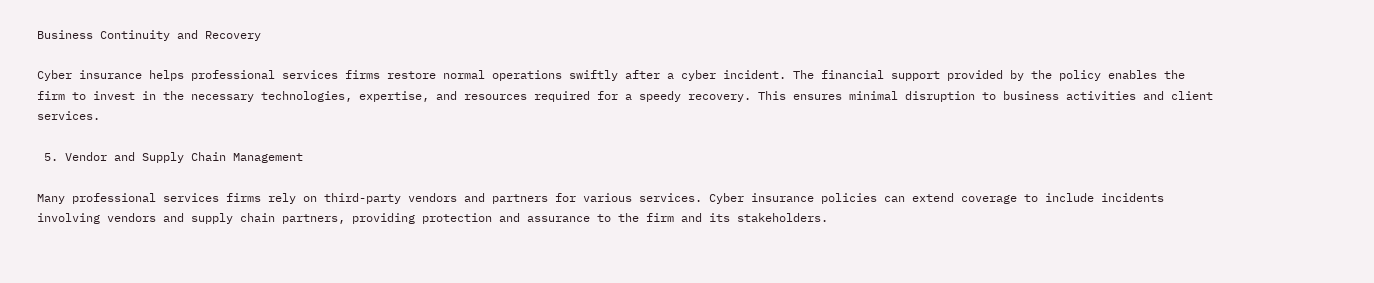Business Continuity and Recovery

Cyber insurance helps professional services firms restore normal operations swiftly after a cyber incident. The financial support provided by the policy enables the firm to invest in the necessary technologies, expertise, and resources required for a speedy recovery. This ensures minimal disruption to business activities and client services.

 5. Vendor and Supply Chain Management

Many professional services firms rely on third-party vendors and partners for various services. Cyber insurance policies can extend coverage to include incidents involving vendors and supply chain partners, providing protection and assurance to the firm and its stakeholders.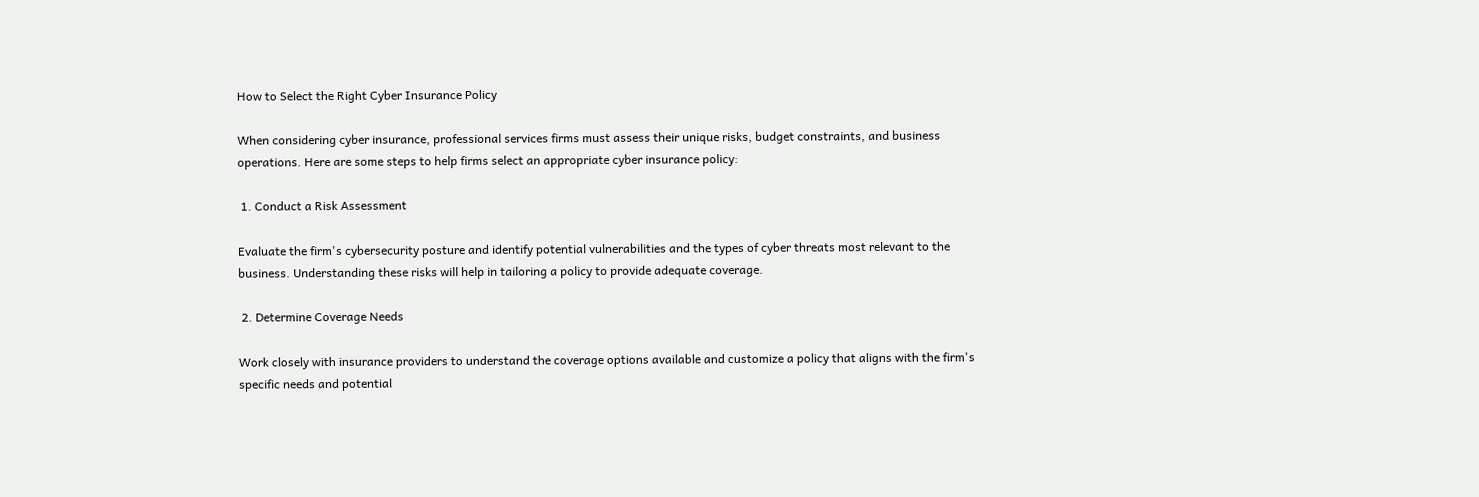How to Select the Right Cyber Insurance Policy

When considering cyber insurance, professional services firms must assess their unique risks, budget constraints, and business operations. Here are some steps to help firms select an appropriate cyber insurance policy:

 1. Conduct a Risk Assessment

Evaluate the firm's cybersecurity posture and identify potential vulnerabilities and the types of cyber threats most relevant to the business. Understanding these risks will help in tailoring a policy to provide adequate coverage.

 2. Determine Coverage Needs

Work closely with insurance providers to understand the coverage options available and customize a policy that aligns with the firm's specific needs and potential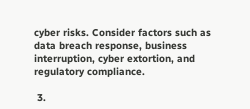cyber risks. Consider factors such as data breach response, business interruption, cyber extortion, and regulatory compliance.

 3.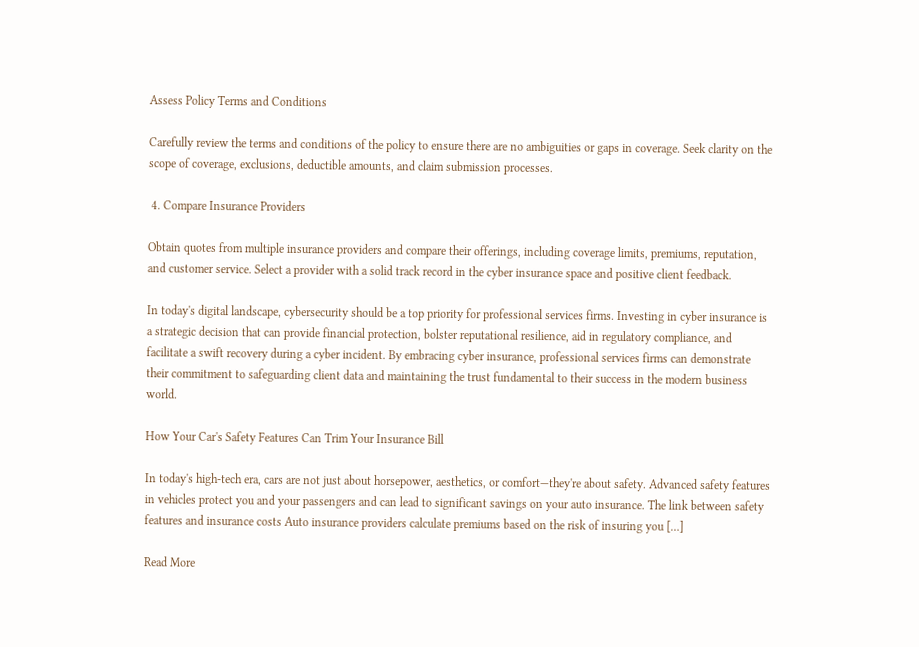Assess Policy Terms and Conditions

Carefully review the terms and conditions of the policy to ensure there are no ambiguities or gaps in coverage. Seek clarity on the scope of coverage, exclusions, deductible amounts, and claim submission processes.

 4. Compare Insurance Providers

Obtain quotes from multiple insurance providers and compare their offerings, including coverage limits, premiums, reputation, and customer service. Select a provider with a solid track record in the cyber insurance space and positive client feedback.

In today's digital landscape, cybersecurity should be a top priority for professional services firms. Investing in cyber insurance is a strategic decision that can provide financial protection, bolster reputational resilience, aid in regulatory compliance, and facilitate a swift recovery during a cyber incident. By embracing cyber insurance, professional services firms can demonstrate their commitment to safeguarding client data and maintaining the trust fundamental to their success in the modern business world.

How Your Car's Safety Features Can Trim Your Insurance Bill

In today's high-tech era, cars are not just about horsepower, aesthetics, or comfort—they're about safety. Advanced safety features in vehicles protect you and your passengers and can lead to significant savings on your auto insurance. The link between safety features and insurance costs Auto insurance providers calculate premiums based on the risk of insuring you […]

Read More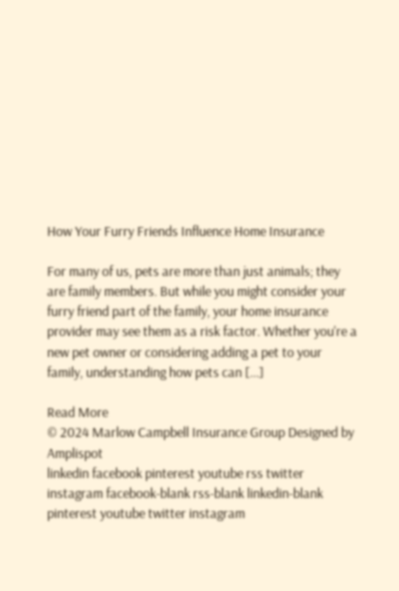How Your Furry Friends Influence Home Insurance

For many of us, pets are more than just animals; they are family members. But while you might consider your furry friend part of the family, your home insurance provider may see them as a risk factor. Whether you're a new pet owner or considering adding a pet to your family, understanding how pets can […]

Read More
© 2024 Marlow Campbell Insurance Group Designed by Amplispot
linkedin facebook pinterest youtube rss twitter instagram facebook-blank rss-blank linkedin-blank pinterest youtube twitter instagram